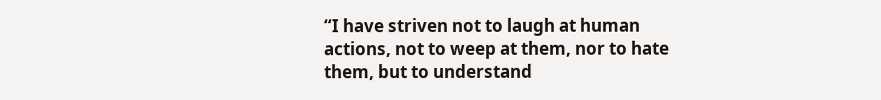“I have striven not to laugh at human actions, not to weep at them, nor to hate them, but to understand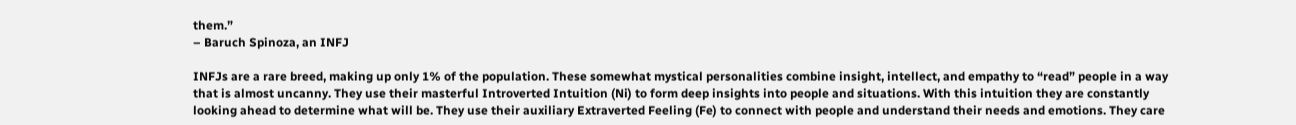them.”
– Baruch Spinoza, an INFJ

INFJs are a rare breed, making up only 1% of the population. These somewhat mystical personalities combine insight, intellect, and empathy to “read” people in a way that is almost uncanny. They use their masterful Introverted Intuition (Ni) to form deep insights into people and situations. With this intuition they are constantly looking ahead to determine what will be. They use their auxiliary Extraverted Feeling (Fe) to connect with people and understand their needs and emotions. They care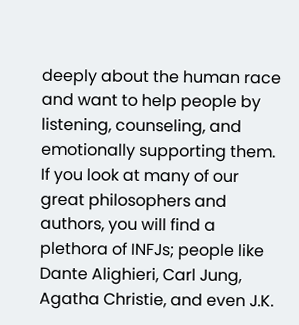deeply about the human race and want to help people by listening, counseling, and emotionally supporting them.  If you look at many of our great philosophers and authors, you will find a plethora of INFJs; people like Dante Alighieri, Carl Jung, Agatha Christie, and even J.K.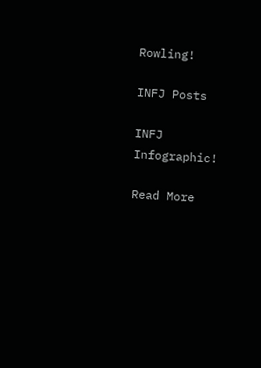Rowling!

INFJ Posts

INFJ Infographic!

Read More